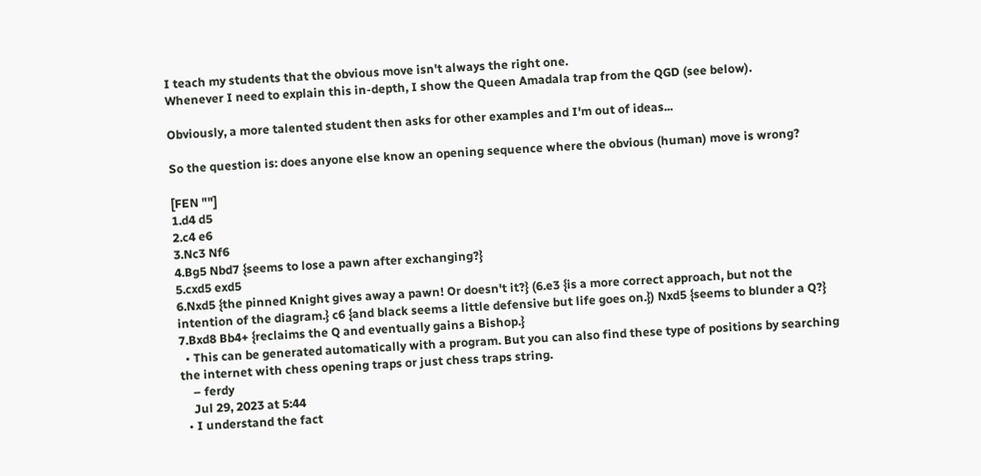I teach my students that the obvious move isn't always the right one.
Whenever I need to explain this in-depth, I show the Queen Amadala trap from the QGD (see below).

Obviously, a more talented student then asks for other examples and I'm out of ideas...

So the question is: does anyone else know an opening sequence where the obvious (human) move is wrong?

[FEN ""]
1.d4 d5
2.c4 e6
3.Nc3 Nf6
4.Bg5 Nbd7 {seems to lose a pawn after exchanging?}
5.cxd5 exd5
6.Nxd5 {the pinned Knight gives away a pawn! Or doesn't it?} (6.e3 {is a more correct approach, but not the intention of the diagram.} c6 {and black seems a little defensive but life goes on.}) Nxd5 {seems to blunder a Q?}
7.Bxd8 Bb4+ {reclaims the Q and eventually gains a Bishop.}
  • This can be generated automatically with a program. But you can also find these type of positions by searching the internet with chess opening traps or just chess traps string.
    – ferdy
    Jul 29, 2023 at 5:44
  • I understand the fact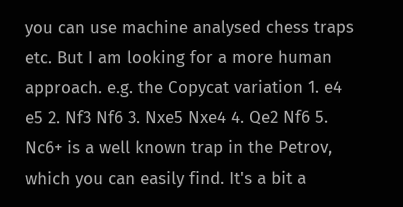you can use machine analysed chess traps etc. But I am looking for a more human approach. e.g. the Copycat variation 1. e4 e5 2. Nf3 Nf6 3. Nxe5 Nxe4 4. Qe2 Nf6 5. Nc6+ is a well known trap in the Petrov, which you can easily find. It's a bit a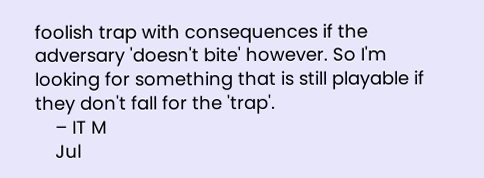foolish trap with consequences if the adversary 'doesn't bite' however. So I'm looking for something that is still playable if they don't fall for the 'trap'.
    – IT M
    Jul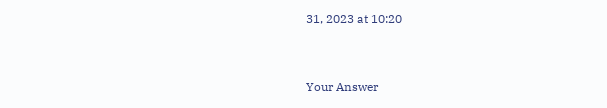31, 2023 at 10:20


Your Answer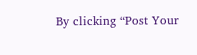By clicking “Post Your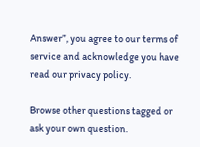Answer”, you agree to our terms of service and acknowledge you have read our privacy policy.

Browse other questions tagged or ask your own question.